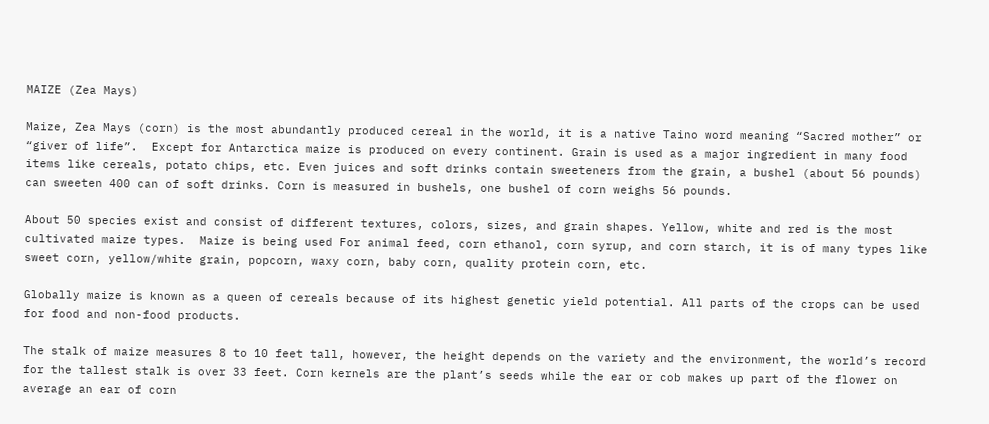MAIZE (Zea Mays)

Maize, Zea Mays (corn) is the most abundantly produced cereal in the world, it is a native Taino word meaning “Sacred mother” or “giver of life”.  Except for Antarctica maize is produced on every continent. Grain is used as a major ingredient in many food items like cereals, potato chips, etc. Even juices and soft drinks contain sweeteners from the grain, a bushel (about 56 pounds) can sweeten 400 can of soft drinks. Corn is measured in bushels, one bushel of corn weighs 56 pounds.

About 50 species exist and consist of different textures, colors, sizes, and grain shapes. Yellow, white and red is the most cultivated maize types.  Maize is being used For animal feed, corn ethanol, corn syrup, and corn starch, it is of many types like sweet corn, yellow/white grain, popcorn, waxy corn, baby corn, quality protein corn, etc.

Globally maize is known as a queen of cereals because of its highest genetic yield potential. All parts of the crops can be used for food and non-food products.

The stalk of maize measures 8 to 10 feet tall, however, the height depends on the variety and the environment, the world’s record for the tallest stalk is over 33 feet. Corn kernels are the plant’s seeds while the ear or cob makes up part of the flower on average an ear of corn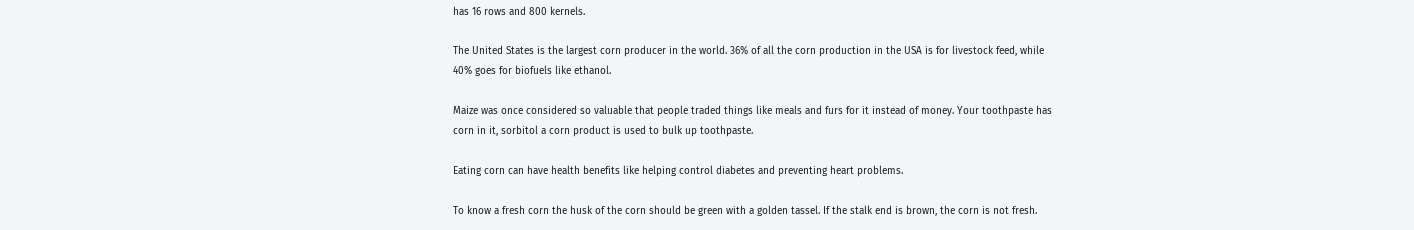has 16 rows and 800 kernels.

The United States is the largest corn producer in the world. 36% of all the corn production in the USA is for livestock feed, while 40% goes for biofuels like ethanol.

Maize was once considered so valuable that people traded things like meals and furs for it instead of money. Your toothpaste has corn in it, sorbitol a corn product is used to bulk up toothpaste.

Eating corn can have health benefits like helping control diabetes and preventing heart problems.

To know a fresh corn the husk of the corn should be green with a golden tassel. If the stalk end is brown, the corn is not fresh.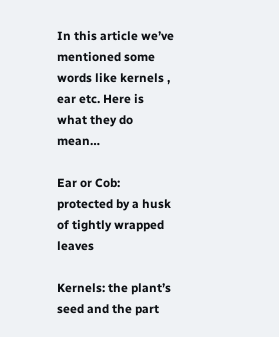In this article we’ve mentioned some words like kernels , ear etc. Here is what they do mean…

Ear or Cob: protected by a husk of tightly wrapped leaves

Kernels: the plant’s seed and the part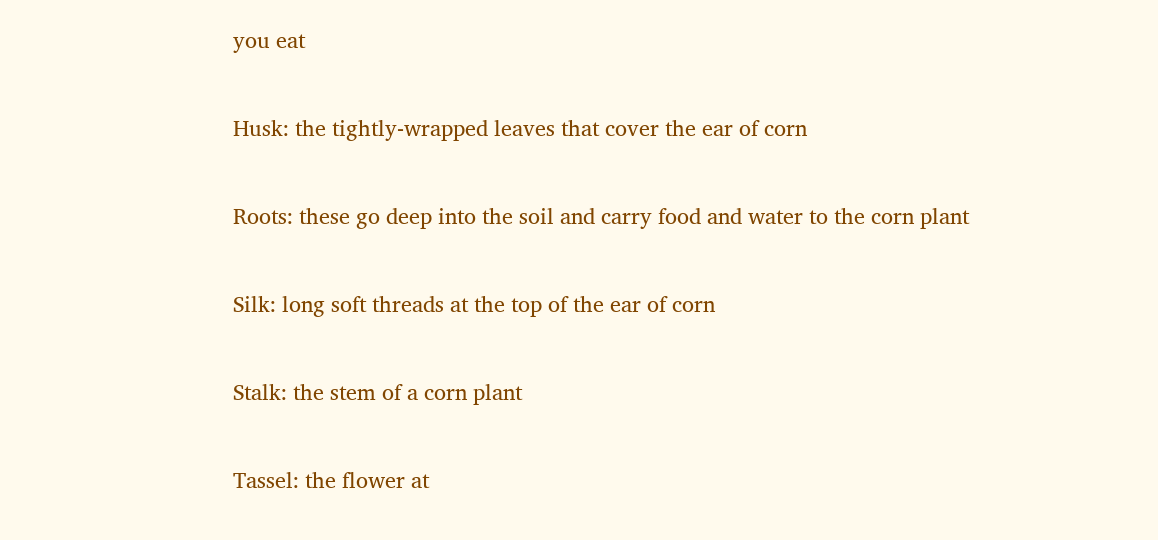you eat

Husk: the tightly-wrapped leaves that cover the ear of corn

Roots: these go deep into the soil and carry food and water to the corn plant

Silk: long soft threads at the top of the ear of corn

Stalk: the stem of a corn plant

Tassel: the flower at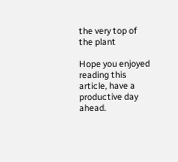the very top of the plant

Hope you enjoyed reading this article, have a productive day ahead.